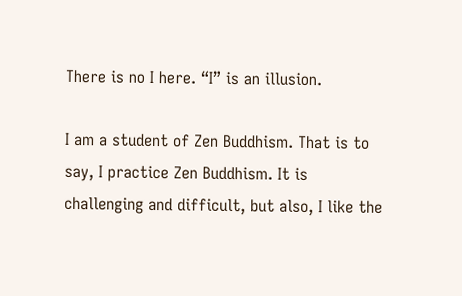There is no I here. “I” is an illusion.

I am a student of Zen Buddhism. That is to say, I practice Zen Buddhism. It is challenging and difficult, but also, I like the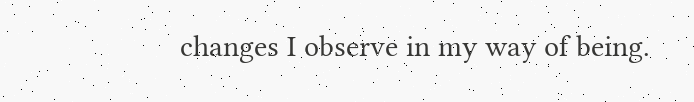changes I observe in my way of being.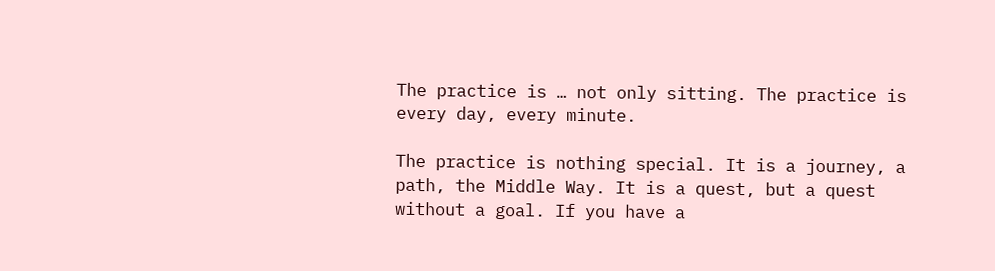The practice is … not only sitting. The practice is every day, every minute.

The practice is nothing special. It is a journey, a path, the Middle Way. It is a quest, but a quest without a goal. If you have a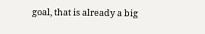goal, that is already a big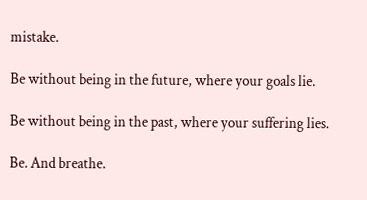mistake.

Be without being in the future, where your goals lie.

Be without being in the past, where your suffering lies.

Be. And breathe.